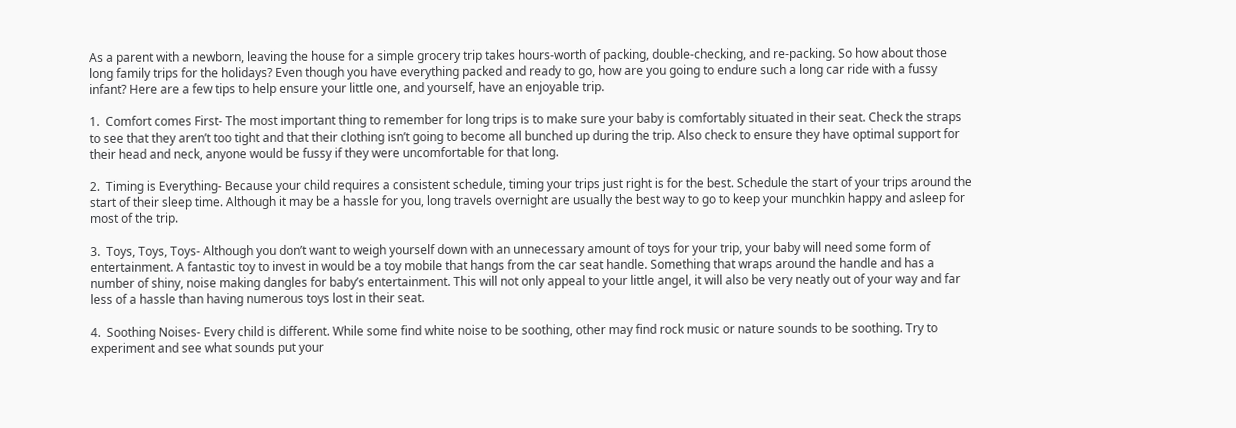As a parent with a newborn, leaving the house for a simple grocery trip takes hours-worth of packing, double-checking, and re-packing. So how about those long family trips for the holidays? Even though you have everything packed and ready to go, how are you going to endure such a long car ride with a fussy infant? Here are a few tips to help ensure your little one, and yourself, have an enjoyable trip.

1.  Comfort comes First- The most important thing to remember for long trips is to make sure your baby is comfortably situated in their seat. Check the straps to see that they aren’t too tight and that their clothing isn’t going to become all bunched up during the trip. Also check to ensure they have optimal support for their head and neck, anyone would be fussy if they were uncomfortable for that long.

2.  Timing is Everything- Because your child requires a consistent schedule, timing your trips just right is for the best. Schedule the start of your trips around the start of their sleep time. Although it may be a hassle for you, long travels overnight are usually the best way to go to keep your munchkin happy and asleep for most of the trip.

3.  Toys, Toys, Toys- Although you don’t want to weigh yourself down with an unnecessary amount of toys for your trip, your baby will need some form of entertainment. A fantastic toy to invest in would be a toy mobile that hangs from the car seat handle. Something that wraps around the handle and has a number of shiny, noise making dangles for baby’s entertainment. This will not only appeal to your little angel, it will also be very neatly out of your way and far less of a hassle than having numerous toys lost in their seat.

4.  Soothing Noises- Every child is different. While some find white noise to be soothing, other may find rock music or nature sounds to be soothing. Try to experiment and see what sounds put your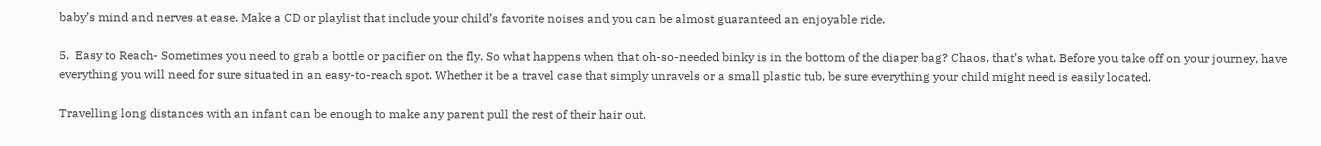baby’s mind and nerves at ease. Make a CD or playlist that include your child’s favorite noises and you can be almost guaranteed an enjoyable ride.

5.  Easy to Reach- Sometimes you need to grab a bottle or pacifier on the fly. So what happens when that oh-so-needed binky is in the bottom of the diaper bag? Chaos, that’s what. Before you take off on your journey, have everything you will need for sure situated in an easy-to-reach spot. Whether it be a travel case that simply unravels or a small plastic tub, be sure everything your child might need is easily located.

Travelling long distances with an infant can be enough to make any parent pull the rest of their hair out.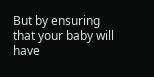But by ensuring that your baby will have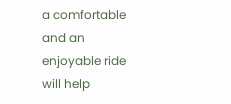a comfortable and an enjoyable ride will help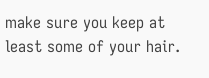make sure you keep at least some of your hair.